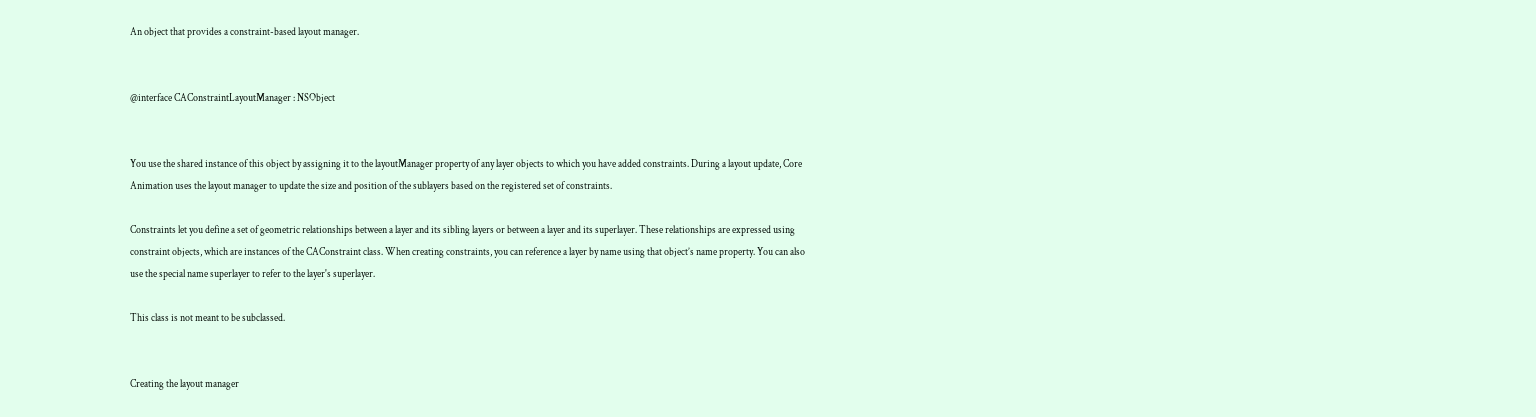An object that provides a constraint-based layout manager.


@interface CAConstraintLayoutManager : NSObject


You use the shared instance of this object by assigning it to the layoutManager property of any layer objects to which you have added constraints. During a layout update, Core Animation uses the layout manager to update the size and position of the sublayers based on the registered set of constraints.

Constraints let you define a set of geometric relationships between a layer and its sibling layers or between a layer and its superlayer. These relationships are expressed using constraint objects, which are instances of the CAConstraint class. When creating constraints, you can reference a layer by name using that object’s name property. You can also use the special name superlayer to refer to the layer's superlayer.

This class is not meant to be subclassed.


Creating the layout manager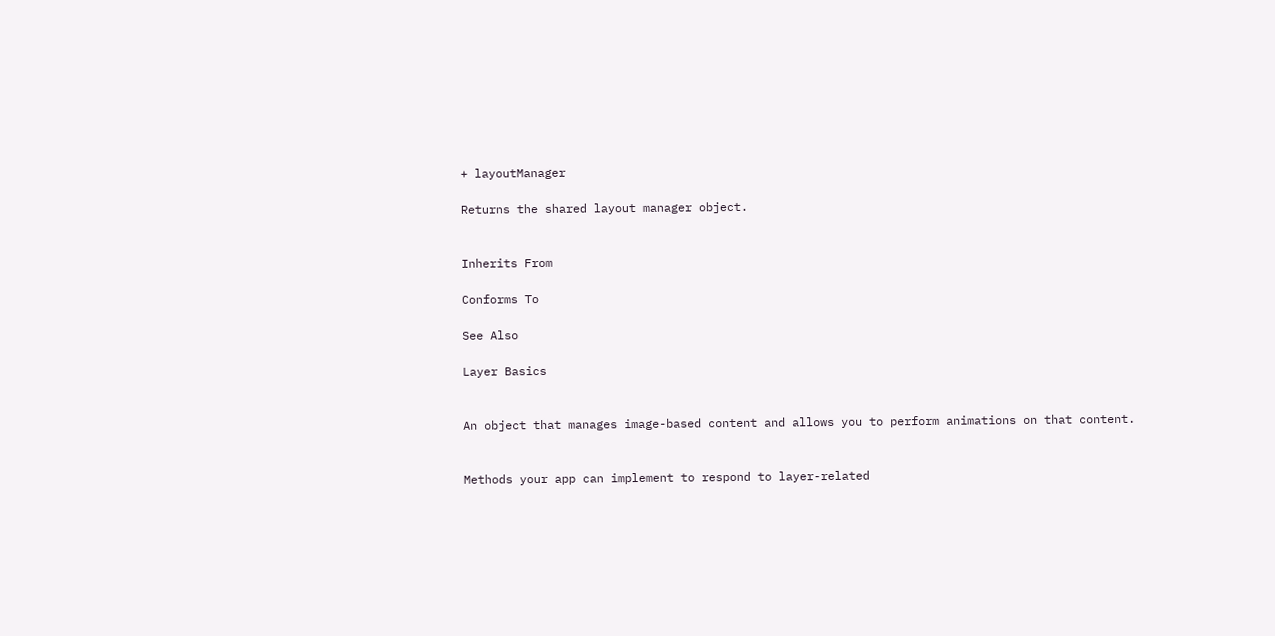+ layoutManager

Returns the shared layout manager object.


Inherits From

Conforms To

See Also

Layer Basics


An object that manages image-based content and allows you to perform animations on that content.


Methods your app can implement to respond to layer-related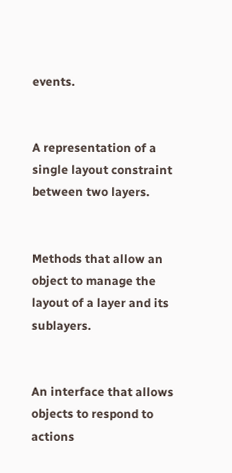events.


A representation of a single layout constraint between two layers.


Methods that allow an object to manage the layout of a layer and its sublayers.


An interface that allows objects to respond to actions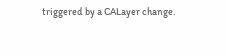triggered by a CALayer change.